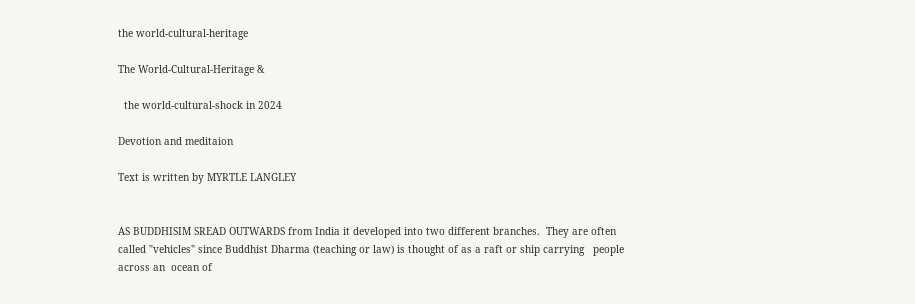the world-cultural-heritage

The World-Cultural-Heritage &

  the world-cultural-shock in 2024

Devotion and meditaion

Text is written by MYRTLE LANGLEY


AS BUDDHISIM SREAD OUTWARDS from India it developed into two different branches.  They are often called "vehicles" since Buddhist Dharma (teaching or law) is thought of as a raft or ship carrying   people across an  ocean of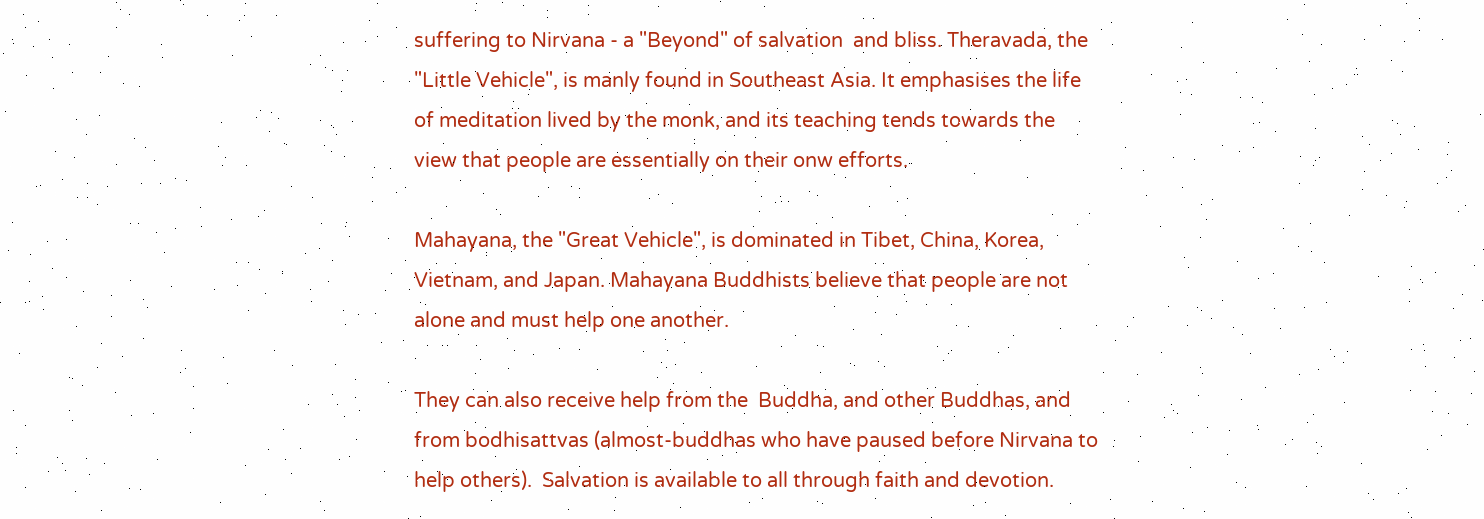suffering to Nirvana - a "Beyond" of salvation  and bliss. Theravada, the "Little Vehicle", is manly found in Southeast Asia. It emphasises the life of meditation lived by the monk, and its teaching tends towards the view that people are essentially on their onw efforts.

Mahayana, the "Great Vehicle", is dominated in Tibet, China, Korea, Vietnam, and Japan. Mahayana Buddhists believe that people are not alone and must help one another.

They can also receive help from the  Buddha, and other Buddhas, and from bodhisattvas (almost-buddhas who have paused before Nirvana to help others).  Salvation is available to all through faith and devotion.